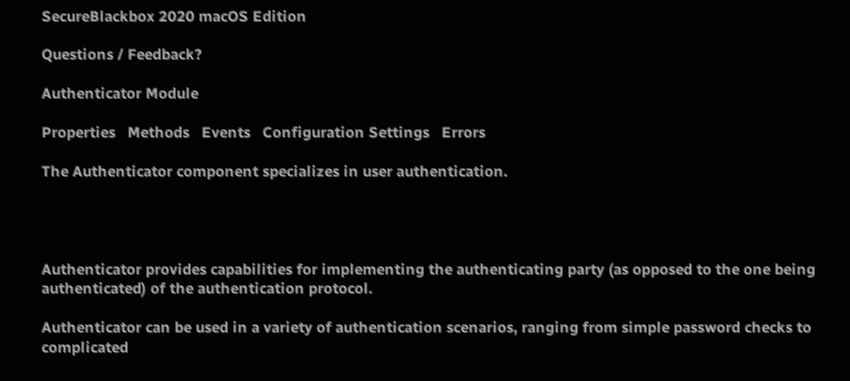SecureBlackbox 2020 macOS Edition

Questions / Feedback?

Authenticator Module

Properties   Methods   Events   Configuration Settings   Errors

The Authenticator component specializes in user authentication.




Authenticator provides capabilities for implementing the authenticating party (as opposed to the one being authenticated) of the authentication protocol.

Authenticator can be used in a variety of authentication scenarios, ranging from simple password checks to complicated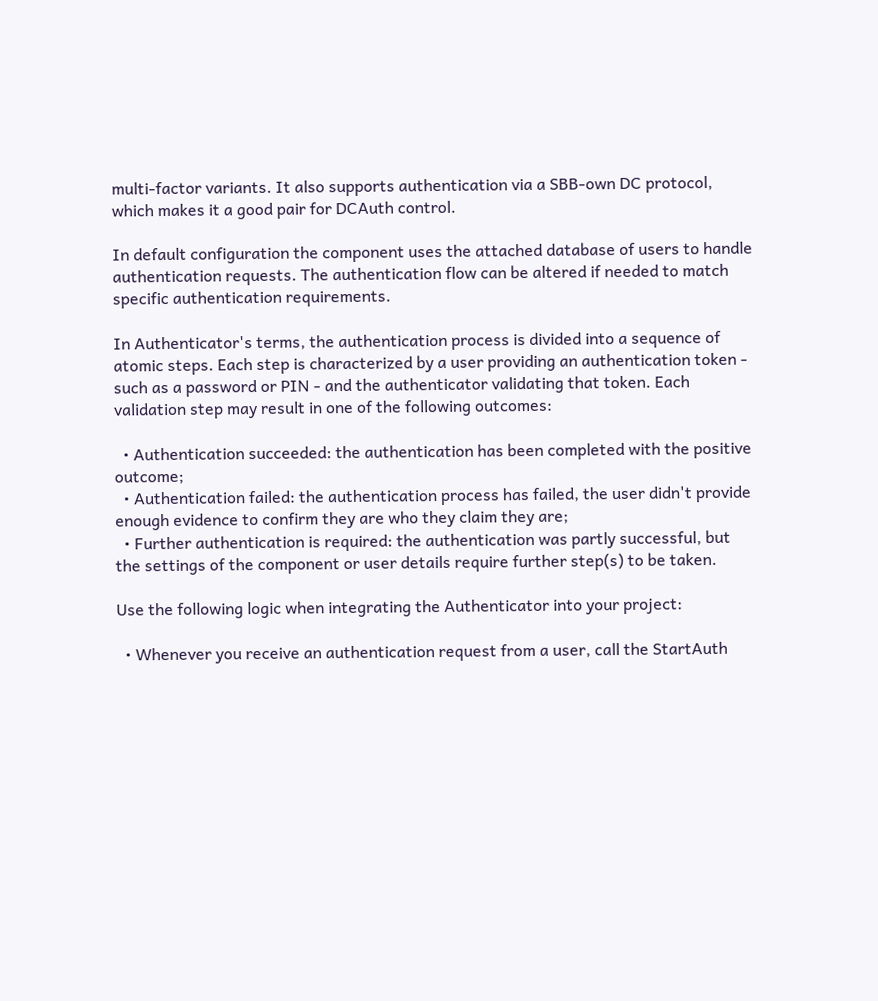multi-factor variants. It also supports authentication via a SBB-own DC protocol, which makes it a good pair for DCAuth control.

In default configuration the component uses the attached database of users to handle authentication requests. The authentication flow can be altered if needed to match specific authentication requirements.

In Authenticator's terms, the authentication process is divided into a sequence of atomic steps. Each step is characterized by a user providing an authentication token - such as a password or PIN - and the authenticator validating that token. Each validation step may result in one of the following outcomes:

  • Authentication succeeded: the authentication has been completed with the positive outcome;
  • Authentication failed: the authentication process has failed, the user didn't provide enough evidence to confirm they are who they claim they are;
  • Further authentication is required: the authentication was partly successful, but the settings of the component or user details require further step(s) to be taken.

Use the following logic when integrating the Authenticator into your project:

  • Whenever you receive an authentication request from a user, call the StartAuth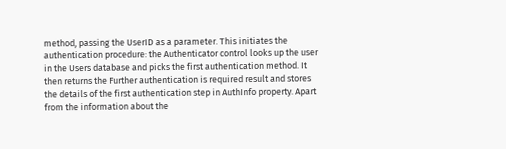method, passing the UserID as a parameter. This initiates the authentication procedure: the Authenticator control looks up the user in the Users database and picks the first authentication method. It then returns the Further authentication is required result and stores the details of the first authentication step in AuthInfo property. Apart from the information about the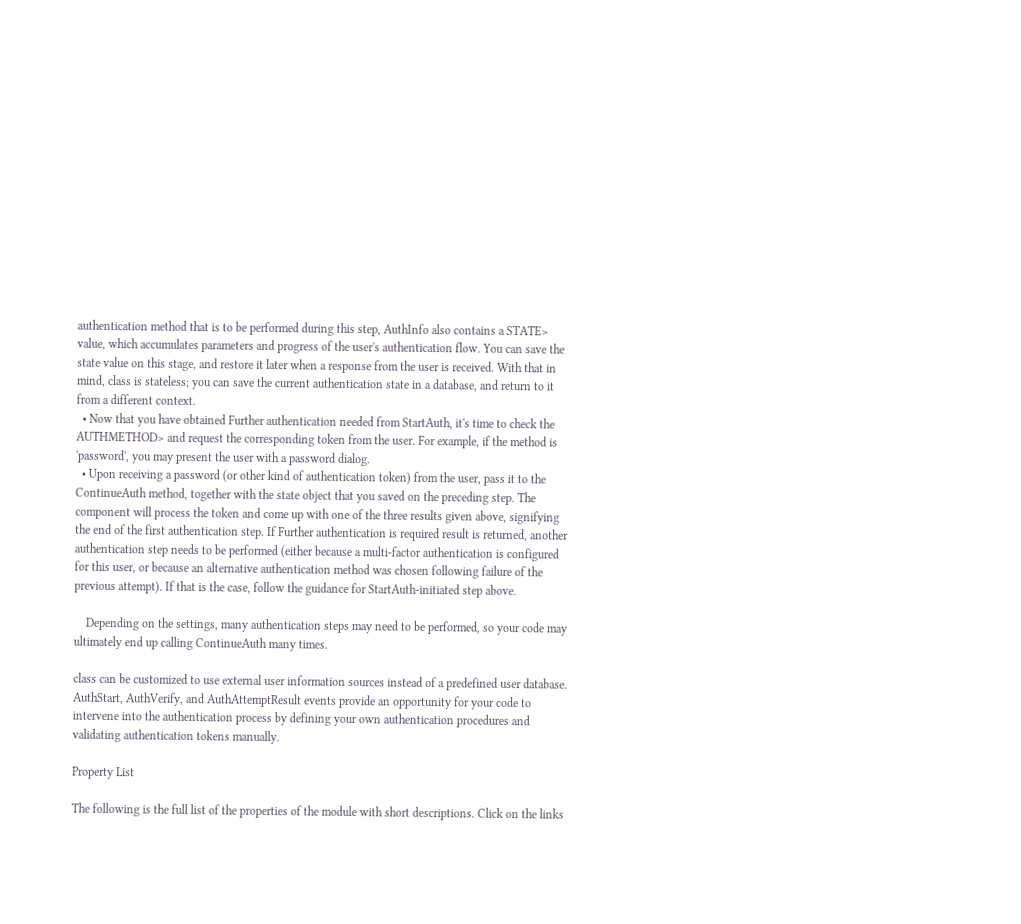authentication method that is to be performed during this step, AuthInfo also contains a STATE> value, which accumulates parameters and progress of the user's authentication flow. You can save the state value on this stage, and restore it later when a response from the user is received. With that in mind, class is stateless; you can save the current authentication state in a database, and return to it from a different context.
  • Now that you have obtained Further authentication needed from StartAuth, it's time to check the AUTHMETHOD> and request the corresponding token from the user. For example, if the method is 'password', you may present the user with a password dialog.
  • Upon receiving a password (or other kind of authentication token) from the user, pass it to the ContinueAuth method, together with the state object that you saved on the preceding step. The component will process the token and come up with one of the three results given above, signifying the end of the first authentication step. If Further authentication is required result is returned, another authentication step needs to be performed (either because a multi-factor authentication is configured for this user, or because an alternative authentication method was chosen following failure of the previous attempt). If that is the case, follow the guidance for StartAuth-initiated step above.

    Depending on the settings, many authentication steps may need to be performed, so your code may ultimately end up calling ContinueAuth many times.

class can be customized to use external user information sources instead of a predefined user database. AuthStart, AuthVerify, and AuthAttemptResult events provide an opportunity for your code to intervene into the authentication process by defining your own authentication procedures and validating authentication tokens manually.

Property List

The following is the full list of the properties of the module with short descriptions. Click on the links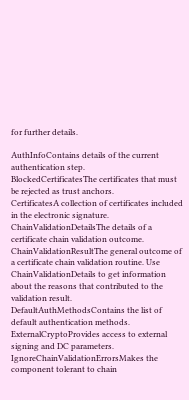for further details.

AuthInfoContains details of the current authentication step.
BlockedCertificatesThe certificates that must be rejected as trust anchors.
CertificatesA collection of certificates included in the electronic signature.
ChainValidationDetailsThe details of a certificate chain validation outcome.
ChainValidationResultThe general outcome of a certificate chain validation routine. Use ChainValidationDetails to get information about the reasons that contributed to the validation result.
DefaultAuthMethodsContains the list of default authentication methods.
ExternalCryptoProvides access to external signing and DC parameters.
IgnoreChainValidationErrorsMakes the component tolerant to chain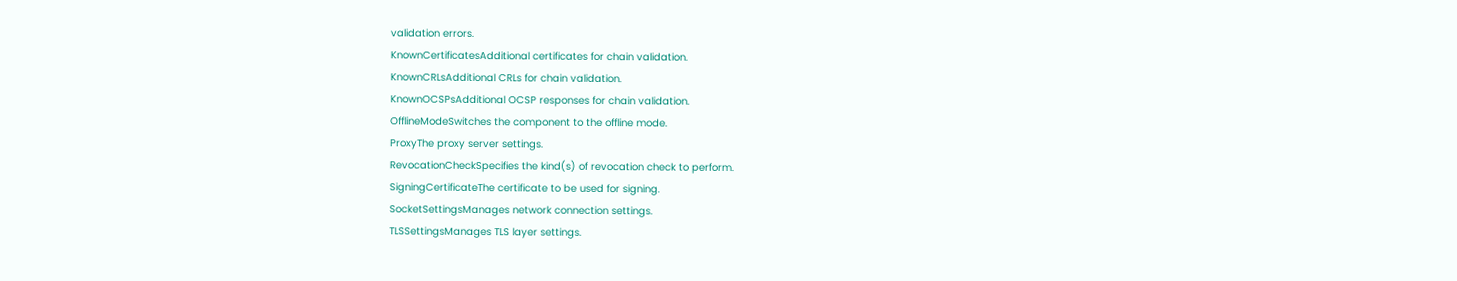validation errors.
KnownCertificatesAdditional certificates for chain validation.
KnownCRLsAdditional CRLs for chain validation.
KnownOCSPsAdditional OCSP responses for chain validation.
OfflineModeSwitches the component to the offline mode.
ProxyThe proxy server settings.
RevocationCheckSpecifies the kind(s) of revocation check to perform.
SigningCertificateThe certificate to be used for signing.
SocketSettingsManages network connection settings.
TLSSettingsManages TLS layer settings.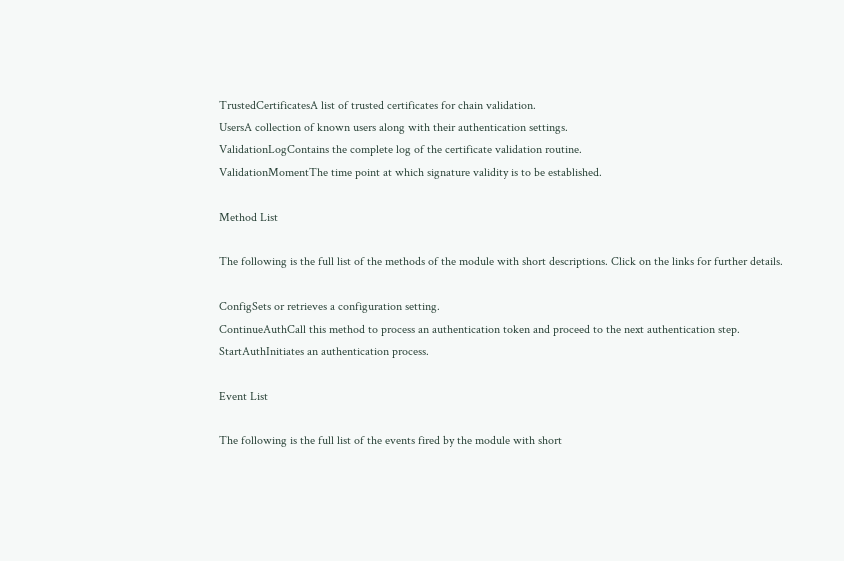TrustedCertificatesA list of trusted certificates for chain validation.
UsersA collection of known users along with their authentication settings.
ValidationLogContains the complete log of the certificate validation routine.
ValidationMomentThe time point at which signature validity is to be established.

Method List

The following is the full list of the methods of the module with short descriptions. Click on the links for further details.

ConfigSets or retrieves a configuration setting.
ContinueAuthCall this method to process an authentication token and proceed to the next authentication step.
StartAuthInitiates an authentication process.

Event List

The following is the full list of the events fired by the module with short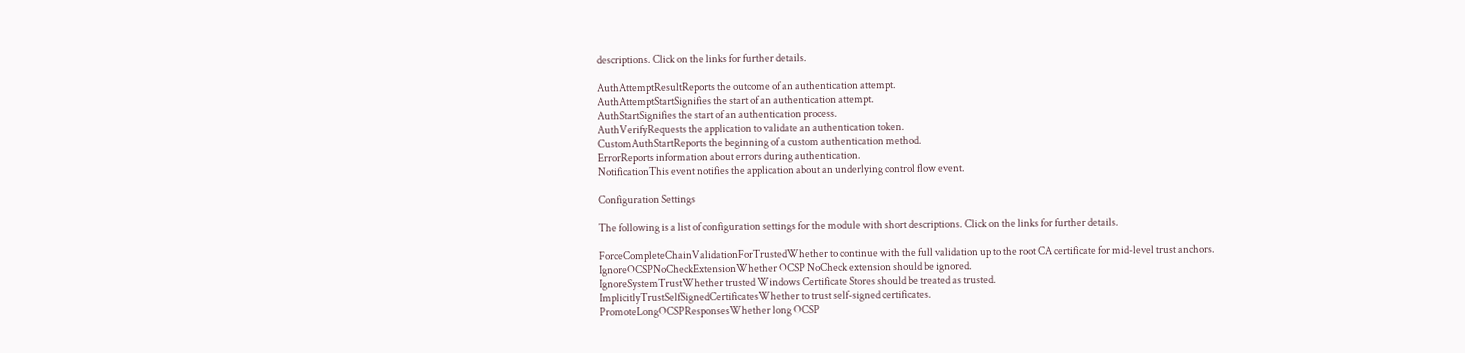descriptions. Click on the links for further details.

AuthAttemptResultReports the outcome of an authentication attempt.
AuthAttemptStartSignifies the start of an authentication attempt.
AuthStartSignifies the start of an authentication process.
AuthVerifyRequests the application to validate an authentication token.
CustomAuthStartReports the beginning of a custom authentication method.
ErrorReports information about errors during authentication.
NotificationThis event notifies the application about an underlying control flow event.

Configuration Settings

The following is a list of configuration settings for the module with short descriptions. Click on the links for further details.

ForceCompleteChainValidationForTrustedWhether to continue with the full validation up to the root CA certificate for mid-level trust anchors.
IgnoreOCSPNoCheckExtensionWhether OCSP NoCheck extension should be ignored.
IgnoreSystemTrustWhether trusted Windows Certificate Stores should be treated as trusted.
ImplicitlyTrustSelfSignedCertificatesWhether to trust self-signed certificates.
PromoteLongOCSPResponsesWhether long OCSP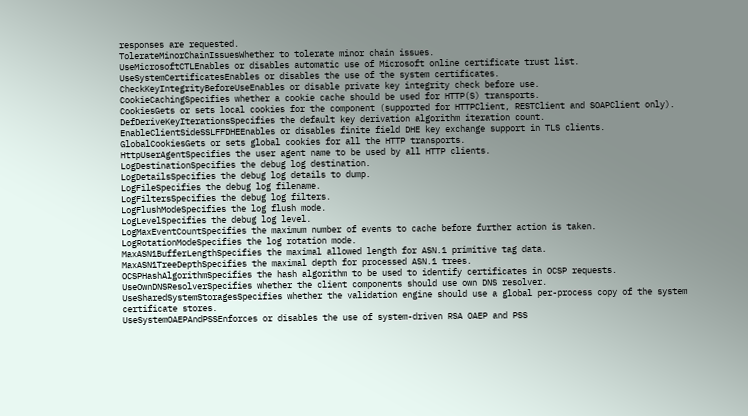responses are requested.
TolerateMinorChainIssuesWhether to tolerate minor chain issues.
UseMicrosoftCTLEnables or disables automatic use of Microsoft online certificate trust list.
UseSystemCertificatesEnables or disables the use of the system certificates.
CheckKeyIntegrityBeforeUseEnables or disable private key integrity check before use.
CookieCachingSpecifies whether a cookie cache should be used for HTTP(S) transports.
CookiesGets or sets local cookies for the component (supported for HTTPClient, RESTClient and SOAPClient only).
DefDeriveKeyIterationsSpecifies the default key derivation algorithm iteration count.
EnableClientSideSSLFFDHEEnables or disables finite field DHE key exchange support in TLS clients.
GlobalCookiesGets or sets global cookies for all the HTTP transports.
HttpUserAgentSpecifies the user agent name to be used by all HTTP clients.
LogDestinationSpecifies the debug log destination.
LogDetailsSpecifies the debug log details to dump.
LogFileSpecifies the debug log filename.
LogFiltersSpecifies the debug log filters.
LogFlushModeSpecifies the log flush mode.
LogLevelSpecifies the debug log level.
LogMaxEventCountSpecifies the maximum number of events to cache before further action is taken.
LogRotationModeSpecifies the log rotation mode.
MaxASN1BufferLengthSpecifies the maximal allowed length for ASN.1 primitive tag data.
MaxASN1TreeDepthSpecifies the maximal depth for processed ASN.1 trees.
OCSPHashAlgorithmSpecifies the hash algorithm to be used to identify certificates in OCSP requests.
UseOwnDNSResolverSpecifies whether the client components should use own DNS resolver.
UseSharedSystemStoragesSpecifies whether the validation engine should use a global per-process copy of the system certificate stores.
UseSystemOAEPAndPSSEnforces or disables the use of system-driven RSA OAEP and PSS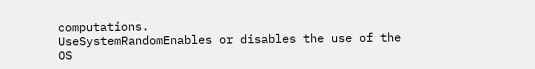computations.
UseSystemRandomEnables or disables the use of the OS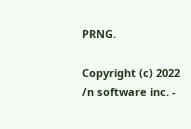PRNG.

Copyright (c) 2022 /n software inc. -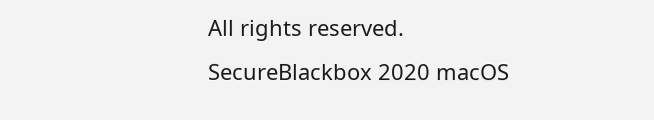All rights reserved.
SecureBlackbox 2020 macOS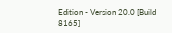Edition - Version 20.0 [Build 8165]